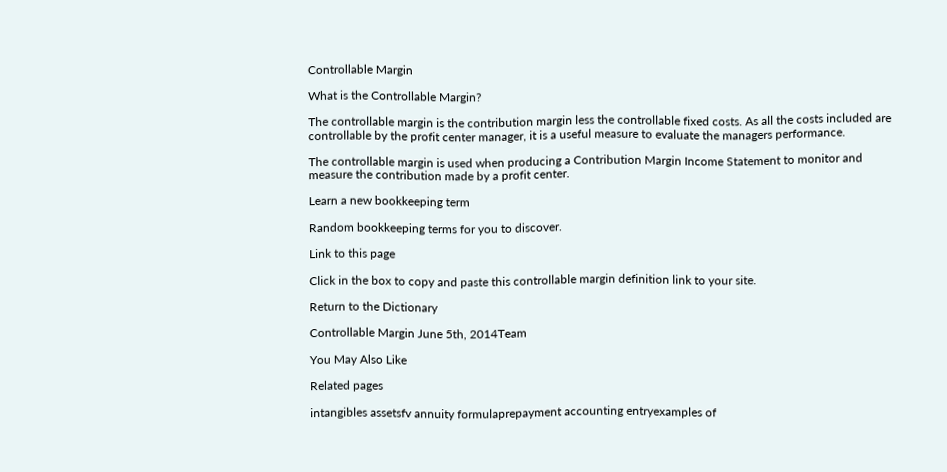Controllable Margin

What is the Controllable Margin?

The controllable margin is the contribution margin less the controllable fixed costs. As all the costs included are controllable by the profit center manager, it is a useful measure to evaluate the managers performance.

The controllable margin is used when producing a Contribution Margin Income Statement to monitor and measure the contribution made by a profit center.

Learn a new bookkeeping term

Random bookkeeping terms for you to discover.

Link to this page

Click in the box to copy and paste this controllable margin definition link to your site.

Return to the Dictionary

Controllable Margin June 5th, 2014Team

You May Also Like

Related pages

intangibles assetsfv annuity formulaprepayment accounting entryexamples of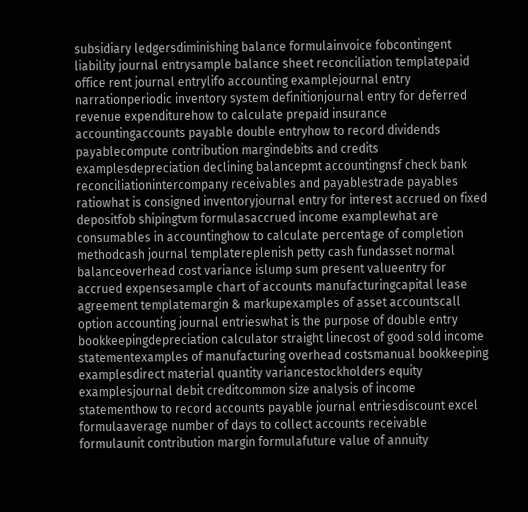subsidiary ledgersdiminishing balance formulainvoice fobcontingent liability journal entrysample balance sheet reconciliation templatepaid office rent journal entrylifo accounting examplejournal entry narrationperiodic inventory system definitionjournal entry for deferred revenue expenditurehow to calculate prepaid insurance accountingaccounts payable double entryhow to record dividends payablecompute contribution margindebits and credits examplesdepreciation declining balancepmt accountingnsf check bank reconciliationintercompany receivables and payablestrade payables ratiowhat is consigned inventoryjournal entry for interest accrued on fixed depositfob shipingtvm formulasaccrued income examplewhat are consumables in accountinghow to calculate percentage of completion methodcash journal templatereplenish petty cash fundasset normal balanceoverhead cost variance islump sum present valueentry for accrued expensesample chart of accounts manufacturingcapital lease agreement templatemargin & markupexamples of asset accountscall option accounting journal entrieswhat is the purpose of double entry bookkeepingdepreciation calculator straight linecost of good sold income statementexamples of manufacturing overhead costsmanual bookkeeping examplesdirect material quantity variancestockholders equity examplesjournal debit creditcommon size analysis of income statementhow to record accounts payable journal entriesdiscount excel formulaaverage number of days to collect accounts receivable formulaunit contribution margin formulafuture value of annuity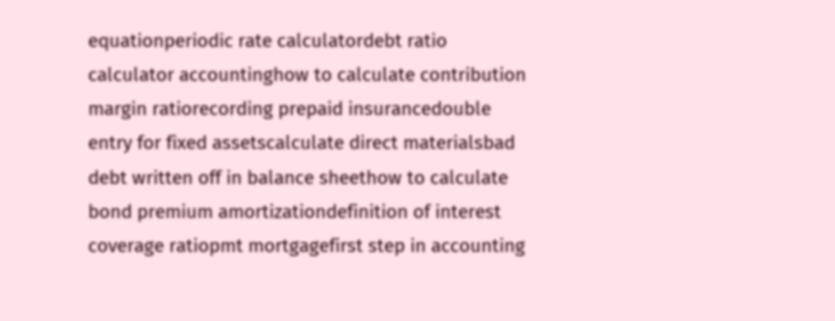equationperiodic rate calculatordebt ratio calculator accountinghow to calculate contribution margin ratiorecording prepaid insurancedouble entry for fixed assetscalculate direct materialsbad debt written off in balance sheethow to calculate bond premium amortizationdefinition of interest coverage ratiopmt mortgagefirst step in accounting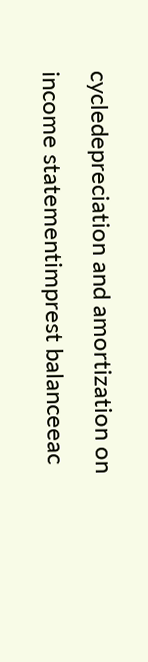cycledepreciation and amortization on income statementimprest balanceeac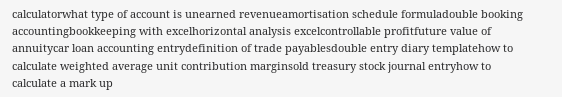calculatorwhat type of account is unearned revenueamortisation schedule formuladouble booking accountingbookkeeping with excelhorizontal analysis excelcontrollable profitfuture value of annuitycar loan accounting entrydefinition of trade payablesdouble entry diary templatehow to calculate weighted average unit contribution marginsold treasury stock journal entryhow to calculate a mark up